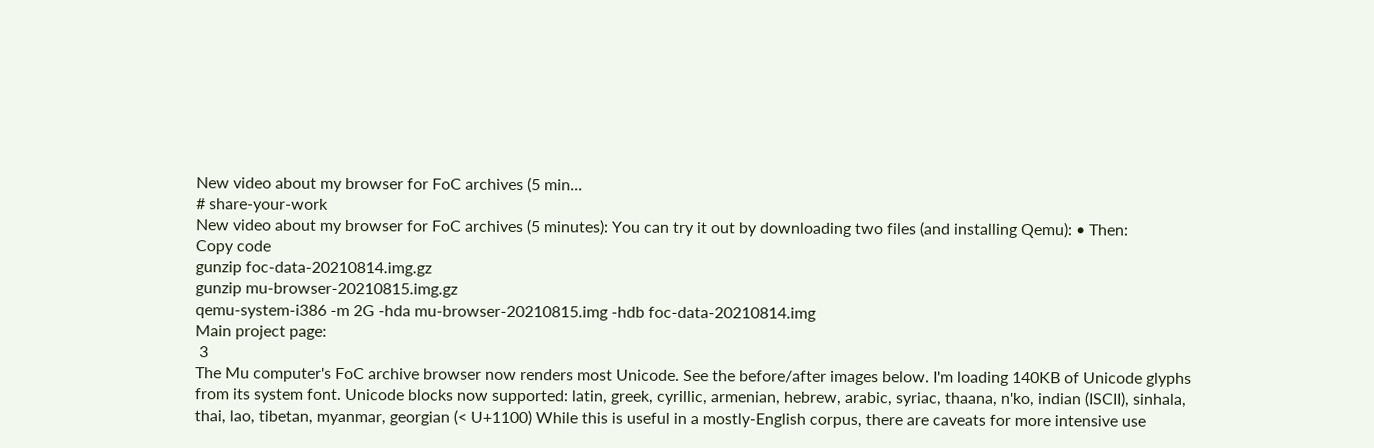New video about my browser for FoC archives (5 min...
# share-your-work
New video about my browser for FoC archives (5 minutes): You can try it out by downloading two files (and installing Qemu): • Then:
Copy code
gunzip foc-data-20210814.img.gz
gunzip mu-browser-20210815.img.gz
qemu-system-i386 -m 2G -hda mu-browser-20210815.img -hdb foc-data-20210814.img
Main project page:
 3
The Mu computer's FoC archive browser now renders most Unicode. See the before/after images below. I'm loading 140KB of Unicode glyphs from its system font. Unicode blocks now supported: latin, greek, cyrillic, armenian, hebrew, arabic, syriac, thaana, n'ko, indian (ISCII), sinhala, thai, lao, tibetan, myanmar, georgian (< U+1100) While this is useful in a mostly-English corpus, there are caveats for more intensive use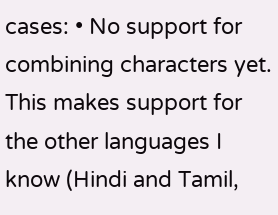cases: • No support for combining characters yet. This makes support for the other languages I know (Hindi and Tamil,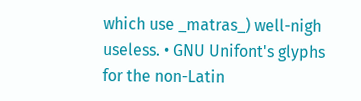which use _matras_) well-nigh useless. • GNU Unifont's glyphs for the non-Latin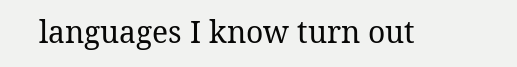languages I know turn out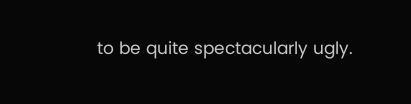to be quite spectacularly ugly.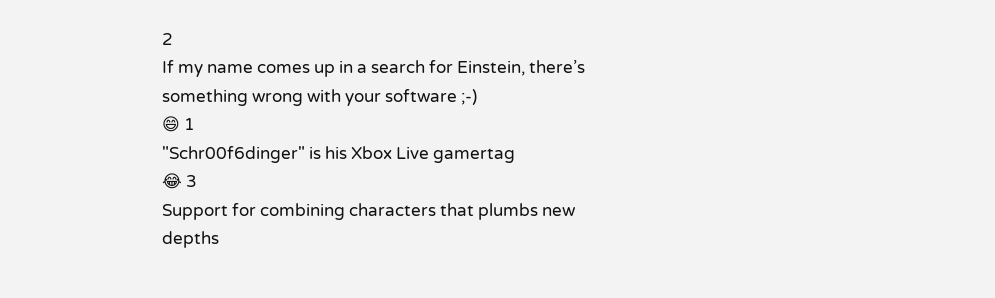2
If my name comes up in a search for Einstein, there’s something wrong with your software ;-)
😄 1
"Schr00f6dinger" is his Xbox Live gamertag
😂 3
Support for combining characters that plumbs new depths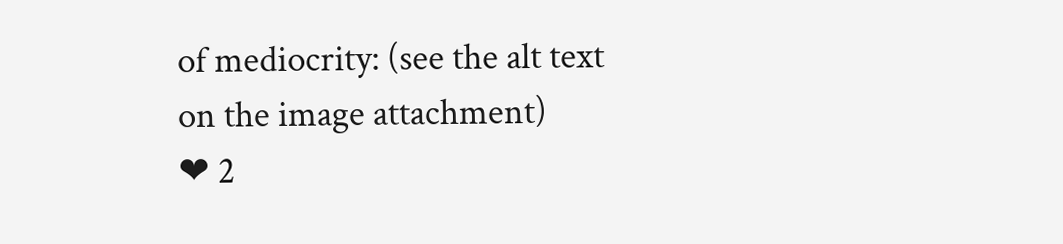of mediocrity: (see the alt text on the image attachment)
❤ 2